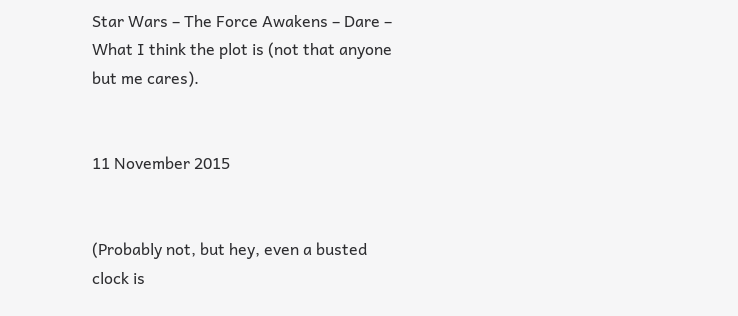Star Wars – The Force Awakens – Dare – What I think the plot is (not that anyone but me cares).


11 November 2015


(Probably not, but hey, even a busted clock is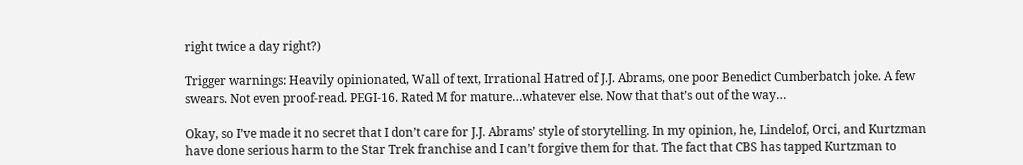right twice a day right?)

Trigger warnings: Heavily opinionated, Wall of text, Irrational Hatred of J.J. Abrams, one poor Benedict Cumberbatch joke. A few swears. Not even proof-read. PEGI-16. Rated M for mature…whatever else. Now that that’s out of the way…

Okay, so I’ve made it no secret that I don’t care for J.J. Abrams’ style of storytelling. In my opinion, he, Lindelof, Orci, and Kurtzman have done serious harm to the Star Trek franchise and I can’t forgive them for that. The fact that CBS has tapped Kurtzman to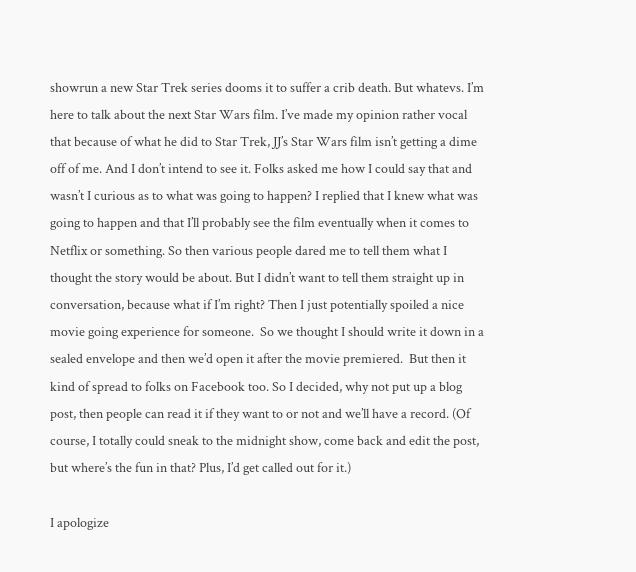showrun a new Star Trek series dooms it to suffer a crib death. But whatevs. I’m here to talk about the next Star Wars film. I’ve made my opinion rather vocal that because of what he did to Star Trek, JJ’s Star Wars film isn’t getting a dime off of me. And I don’t intend to see it. Folks asked me how I could say that and wasn’t I curious as to what was going to happen? I replied that I knew what was going to happen and that I’ll probably see the film eventually when it comes to Netflix or something. So then various people dared me to tell them what I thought the story would be about. But I didn’t want to tell them straight up in conversation, because what if I’m right? Then I just potentially spoiled a nice movie going experience for someone.  So we thought I should write it down in a sealed envelope and then we’d open it after the movie premiered.  But then it kind of spread to folks on Facebook too. So I decided, why not put up a blog post, then people can read it if they want to or not and we’ll have a record. (Of course, I totally could sneak to the midnight show, come back and edit the post, but where’s the fun in that? Plus, I’d get called out for it.)

I apologize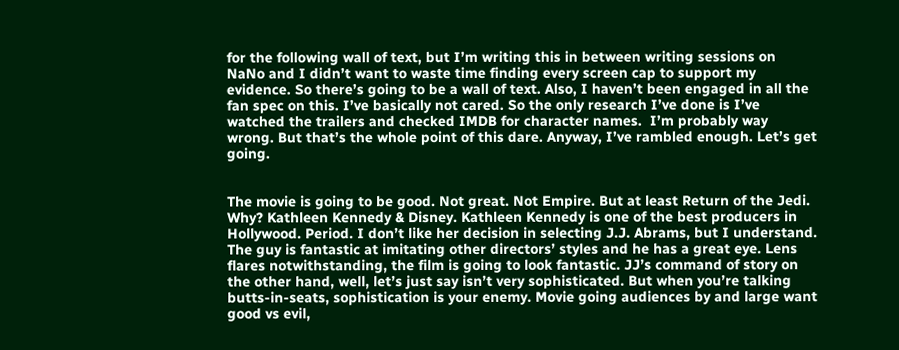for the following wall of text, but I’m writing this in between writing sessions on NaNo and I didn’t want to waste time finding every screen cap to support my evidence. So there’s going to be a wall of text. Also, I haven’t been engaged in all the fan spec on this. I’ve basically not cared. So the only research I’ve done is I’ve watched the trailers and checked IMDB for character names.  I’m probably way wrong. But that’s the whole point of this dare. Anyway, I’ve rambled enough. Let’s get going.


The movie is going to be good. Not great. Not Empire. But at least Return of the Jedi. Why? Kathleen Kennedy & Disney. Kathleen Kennedy is one of the best producers in Hollywood. Period. I don’t like her decision in selecting J.J. Abrams, but I understand. The guy is fantastic at imitating other directors’ styles and he has a great eye. Lens flares notwithstanding, the film is going to look fantastic. JJ’s command of story on the other hand, well, let’s just say isn’t very sophisticated. But when you’re talking butts-in-seats, sophistication is your enemy. Movie going audiences by and large want good vs evil,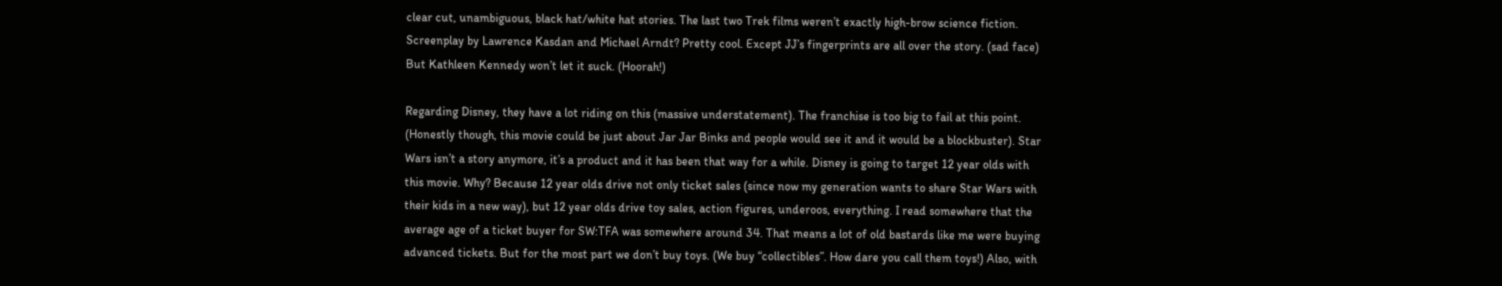clear cut, unambiguous, black hat/white hat stories. The last two Trek films weren’t exactly high-brow science fiction. Screenplay by Lawrence Kasdan and Michael Arndt? Pretty cool. Except JJ’s fingerprints are all over the story. (sad face) But Kathleen Kennedy won’t let it suck. (Hoorah!)

Regarding Disney, they have a lot riding on this (massive understatement). The franchise is too big to fail at this point. (Honestly though, this movie could be just about Jar Jar Binks and people would see it and it would be a blockbuster). Star Wars isn’t a story anymore, it’s a product and it has been that way for a while. Disney is going to target 12 year olds with this movie. Why? Because 12 year olds drive not only ticket sales (since now my generation wants to share Star Wars with their kids in a new way), but 12 year olds drive toy sales, action figures, underoos, everything. I read somewhere that the average age of a ticket buyer for SW:TFA was somewhere around 34. That means a lot of old bastards like me were buying advanced tickets. But for the most part we don’t buy toys. (We buy “collectibles”. How dare you call them toys!) Also, with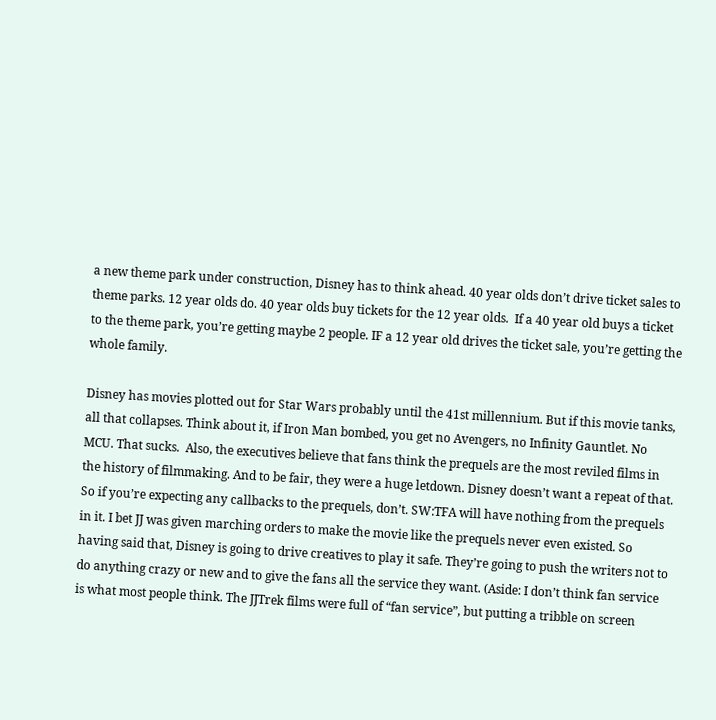a new theme park under construction, Disney has to think ahead. 40 year olds don’t drive ticket sales to theme parks. 12 year olds do. 40 year olds buy tickets for the 12 year olds.  If a 40 year old buys a ticket to the theme park, you’re getting maybe 2 people. IF a 12 year old drives the ticket sale, you’re getting the whole family.

Disney has movies plotted out for Star Wars probably until the 41st millennium. But if this movie tanks, all that collapses. Think about it, if Iron Man bombed, you get no Avengers, no Infinity Gauntlet. No MCU. That sucks.  Also, the executives believe that fans think the prequels are the most reviled films in the history of filmmaking. And to be fair, they were a huge letdown. Disney doesn’t want a repeat of that. So if you’re expecting any callbacks to the prequels, don’t. SW:TFA will have nothing from the prequels in it. I bet JJ was given marching orders to make the movie like the prequels never even existed. So having said that, Disney is going to drive creatives to play it safe. They’re going to push the writers not to do anything crazy or new and to give the fans all the service they want. (Aside: I don’t think fan service is what most people think. The JJTrek films were full of “fan service”, but putting a tribble on screen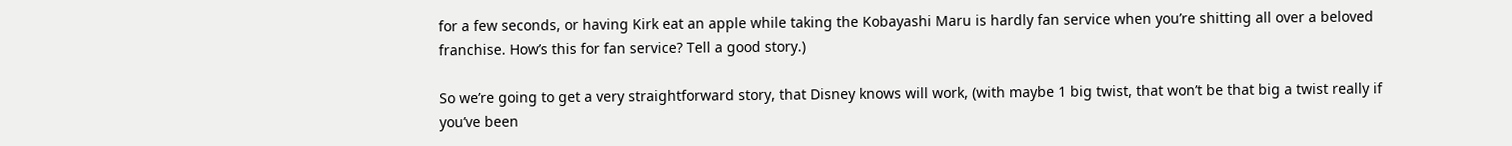for a few seconds, or having Kirk eat an apple while taking the Kobayashi Maru is hardly fan service when you’re shitting all over a beloved franchise. How’s this for fan service? Tell a good story.)

So we’re going to get a very straightforward story, that Disney knows will work, (with maybe 1 big twist, that won’t be that big a twist really if you’ve been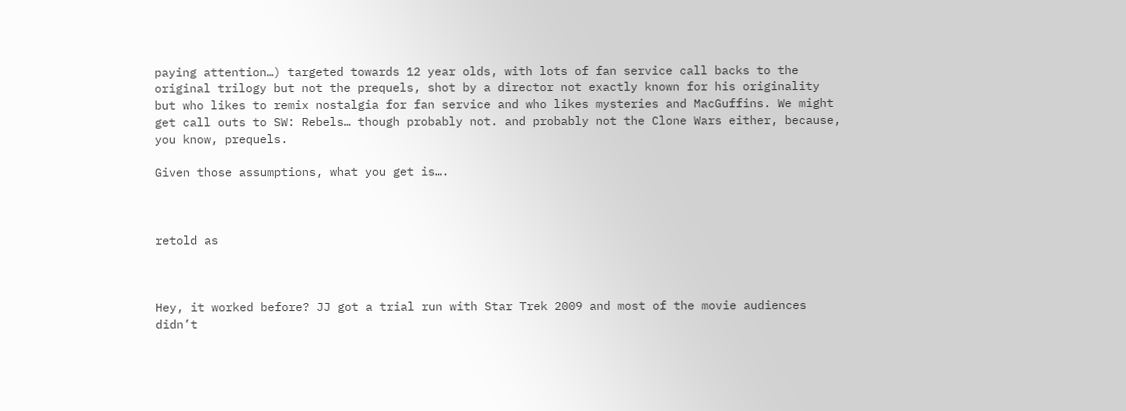paying attention…) targeted towards 12 year olds, with lots of fan service call backs to the original trilogy but not the prequels, shot by a director not exactly known for his originality but who likes to remix nostalgia for fan service and who likes mysteries and MacGuffins. We might get call outs to SW: Rebels… though probably not. and probably not the Clone Wars either, because, you know, prequels.

Given those assumptions, what you get is….



retold as



Hey, it worked before? JJ got a trial run with Star Trek 2009 and most of the movie audiences didn’t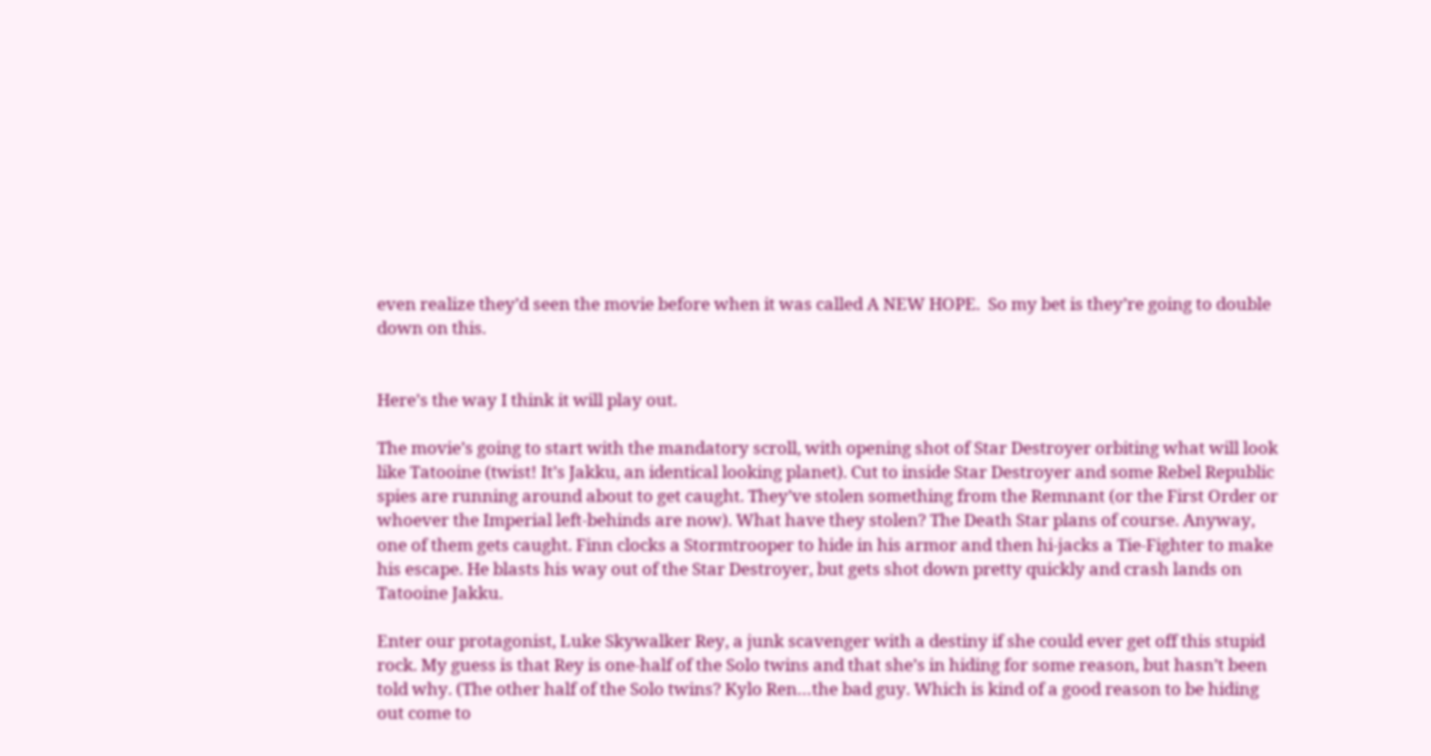even realize they’d seen the movie before when it was called A NEW HOPE.  So my bet is they’re going to double down on this.


Here’s the way I think it will play out.

The movie’s going to start with the mandatory scroll, with opening shot of Star Destroyer orbiting what will look like Tatooine (twist! It’s Jakku, an identical looking planet). Cut to inside Star Destroyer and some Rebel Republic spies are running around about to get caught. They’ve stolen something from the Remnant (or the First Order or whoever the Imperial left-behinds are now). What have they stolen? The Death Star plans of course. Anyway, one of them gets caught. Finn clocks a Stormtrooper to hide in his armor and then hi-jacks a Tie-Fighter to make his escape. He blasts his way out of the Star Destroyer, but gets shot down pretty quickly and crash lands on Tatooine Jakku.

Enter our protagonist, Luke Skywalker Rey, a junk scavenger with a destiny if she could ever get off this stupid rock. My guess is that Rey is one-half of the Solo twins and that she’s in hiding for some reason, but hasn’t been told why. (The other half of the Solo twins? Kylo Ren…the bad guy. Which is kind of a good reason to be hiding out come to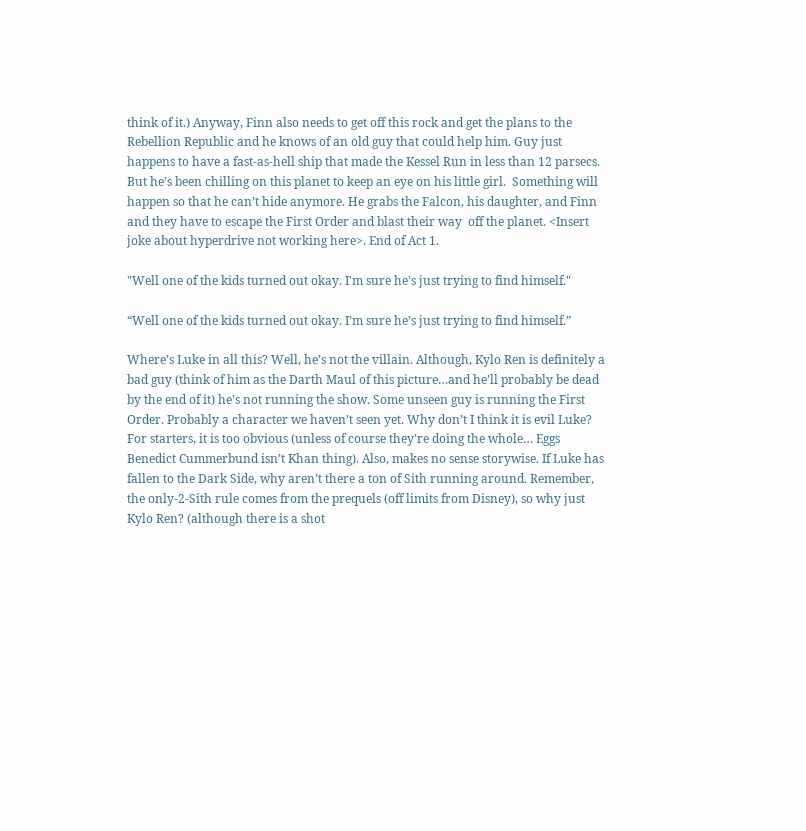think of it.) Anyway, Finn also needs to get off this rock and get the plans to the Rebellion Republic and he knows of an old guy that could help him. Guy just happens to have a fast-as-hell ship that made the Kessel Run in less than 12 parsecs. But he’s been chilling on this planet to keep an eye on his little girl.  Something will happen so that he can’t hide anymore. He grabs the Falcon, his daughter, and Finn and they have to escape the First Order and blast their way  off the planet. <Insert joke about hyperdrive not working here>. End of Act 1.

"Well one of the kids turned out okay. I'm sure he's just trying to find himself."

“Well one of the kids turned out okay. I’m sure he’s just trying to find himself.”

Where’s Luke in all this? Well, he’s not the villain. Although, Kylo Ren is definitely a bad guy (think of him as the Darth Maul of this picture…and he’ll probably be dead by the end of it) he’s not running the show. Some unseen guy is running the First Order. Probably a character we haven’t seen yet. Why don’t I think it is evil Luke? For starters, it is too obvious (unless of course they’re doing the whole… Eggs Benedict Cummerbund isn’t Khan thing). Also, makes no sense storywise. If Luke has fallen to the Dark Side, why aren’t there a ton of Sith running around. Remember, the only-2-Sith rule comes from the prequels (off limits from Disney), so why just Kylo Ren? (although there is a shot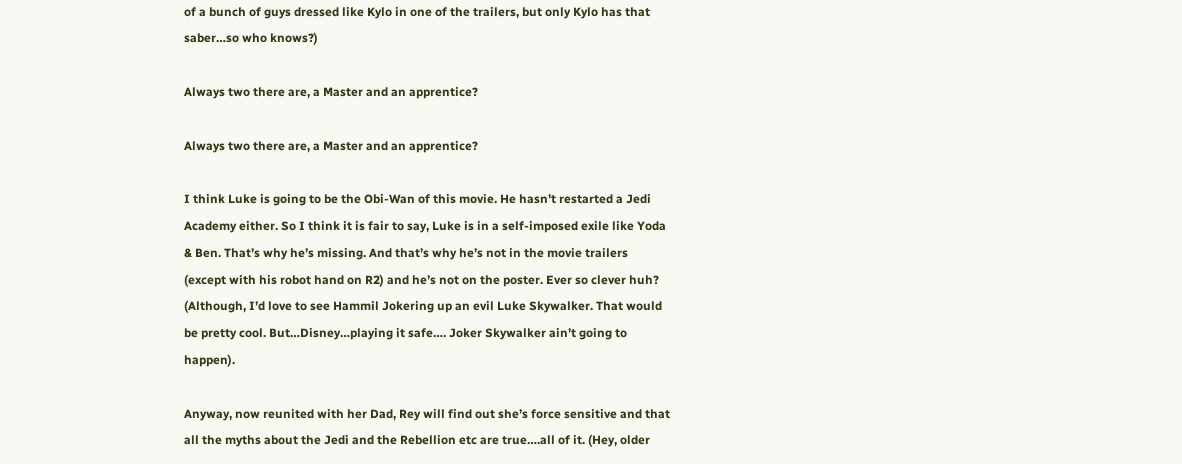of a bunch of guys dressed like Kylo in one of the trailers, but only Kylo has that saber…so who knows?)

Always two there are, a Master and an apprentice?

Always two there are, a Master and an apprentice?

I think Luke is going to be the Obi-Wan of this movie. He hasn’t restarted a Jedi Academy either. So I think it is fair to say, Luke is in a self-imposed exile like Yoda & Ben. That’s why he’s missing. And that’s why he’s not in the movie trailers (except with his robot hand on R2) and he’s not on the poster. Ever so clever huh? (Although, I’d love to see Hammil Jokering up an evil Luke Skywalker. That would be pretty cool. But…Disney…playing it safe…. Joker Skywalker ain’t going to happen).

Anyway, now reunited with her Dad, Rey will find out she’s force sensitive and that all the myths about the Jedi and the Rebellion etc are true….all of it. (Hey, older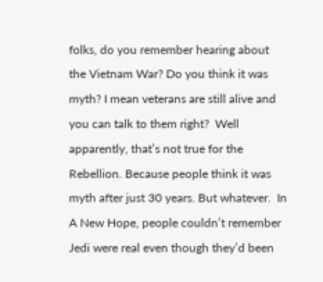folks, do you remember hearing about the Vietnam War? Do you think it was myth? I mean veterans are still alive and you can talk to them right?  Well apparently, that’s not true for the Rebellion. Because people think it was myth after just 30 years. But whatever.  In A New Hope, people couldn’t remember Jedi were real even though they’d been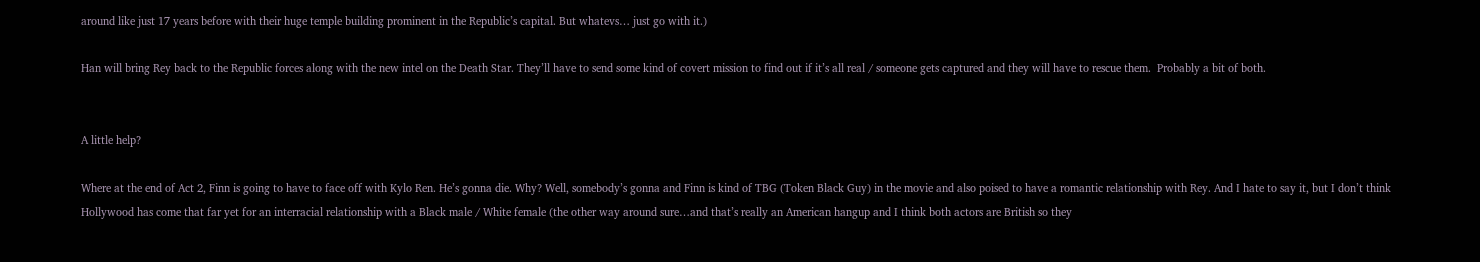around like just 17 years before with their huge temple building prominent in the Republic’s capital. But whatevs… just go with it.)

Han will bring Rey back to the Republic forces along with the new intel on the Death Star. They’ll have to send some kind of covert mission to find out if it’s all real / someone gets captured and they will have to rescue them.  Probably a bit of both.


A little help?

Where at the end of Act 2, Finn is going to have to face off with Kylo Ren. He’s gonna die. Why? Well, somebody’s gonna and Finn is kind of TBG (Token Black Guy) in the movie and also poised to have a romantic relationship with Rey. And I hate to say it, but I don’t think Hollywood has come that far yet for an interracial relationship with a Black male / White female (the other way around sure…and that’s really an American hangup and I think both actors are British so they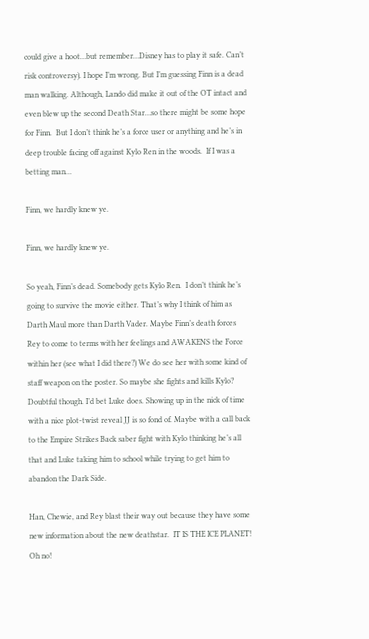could give a hoot…but remember…Disney has to play it safe. Can’t risk controversy). I hope I’m wrong. But I’m guessing Finn is a dead man walking. Although, Lando did make it out of the OT intact and even blew up the second Death Star…so there might be some hope for Finn.  But I don’t think he’s a force user or anything and he’s in deep trouble facing off against Kylo Ren in the woods.  If I was a betting man…

Finn, we hardly knew ye.

Finn, we hardly knew ye.

So yeah, Finn’s dead. Somebody gets Kylo Ren.  I don’t think he’s going to survive the movie either. That’s why I think of him as Darth Maul more than Darth Vader. Maybe Finn’s death forces Rey to come to terms with her feelings and AWAKENS the Force within her (see what I did there?) We do see her with some kind of staff weapon on the poster. So maybe she fights and kills Kylo? Doubtful though. I’d bet Luke does. Showing up in the nick of time with a nice plot-twist reveal JJ is so fond of. Maybe with a call back to the Empire Strikes Back saber fight with Kylo thinking he’s all that and Luke taking him to school while trying to get him to abandon the Dark Side.

Han, Chewie, and Rey blast their way out because they have some new information about the new deathstar.  IT IS THE ICE PLANET! Oh no!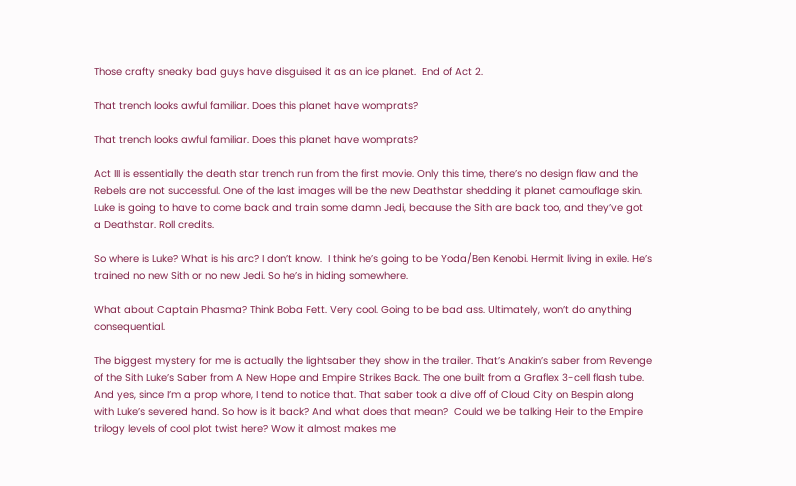Those crafty sneaky bad guys have disguised it as an ice planet.  End of Act 2.

That trench looks awful familiar. Does this planet have womprats?

That trench looks awful familiar. Does this planet have womprats?

Act III is essentially the death star trench run from the first movie. Only this time, there’s no design flaw and the Rebels are not successful. One of the last images will be the new Deathstar shedding it planet camouflage skin.  Luke is going to have to come back and train some damn Jedi, because the Sith are back too, and they’ve got a Deathstar. Roll credits.

So where is Luke? What is his arc? I don’t know.  I think he’s going to be Yoda/Ben Kenobi. Hermit living in exile. He’s trained no new Sith or no new Jedi. So he’s in hiding somewhere.

What about Captain Phasma? Think Boba Fett. Very cool. Going to be bad ass. Ultimately, won’t do anything consequential.

The biggest mystery for me is actually the lightsaber they show in the trailer. That’s Anakin’s saber from Revenge of the Sith Luke’s Saber from A New Hope and Empire Strikes Back. The one built from a Graflex 3-cell flash tube. And yes, since I’m a prop whore, I tend to notice that. That saber took a dive off of Cloud City on Bespin along with Luke’s severed hand. So how is it back? And what does that mean?  Could we be talking Heir to the Empire trilogy levels of cool plot twist here? Wow it almost makes me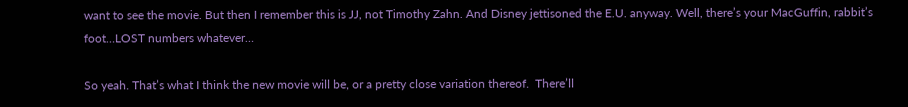want to see the movie. But then I remember this is JJ, not Timothy Zahn. And Disney jettisoned the E.U. anyway. Well, there’s your MacGuffin, rabbit’s foot…LOST numbers whatever…

So yeah. That’s what I think the new movie will be, or a pretty close variation thereof.  There’ll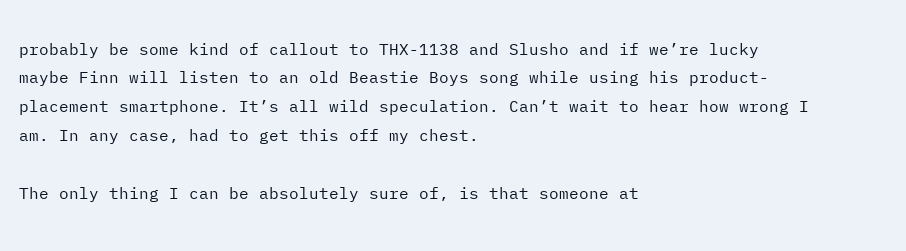probably be some kind of callout to THX-1138 and Slusho and if we’re lucky maybe Finn will listen to an old Beastie Boys song while using his product-placement smartphone. It’s all wild speculation. Can’t wait to hear how wrong I am. In any case, had to get this off my chest.

The only thing I can be absolutely sure of, is that someone at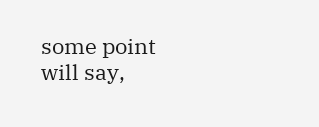some point will say,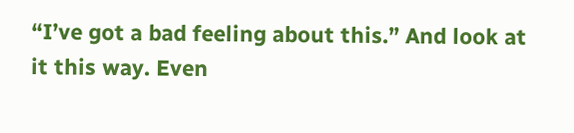“I’ve got a bad feeling about this.” And look at it this way. Even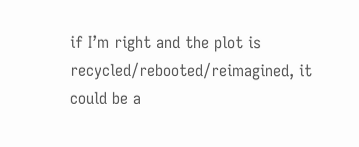if I’m right and the plot is recycled/rebooted/reimagined, it could be a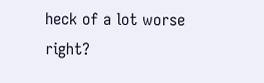heck of a lot worse right?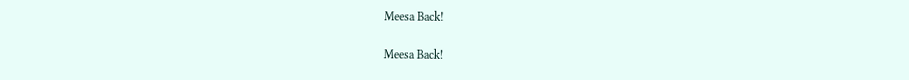Meesa Back!

Meesa Back!